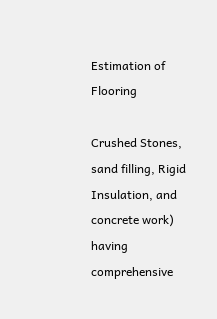Estimation of Flooring

Crushed Stones, sand filling, Rigid Insulation, and concrete work) having comprehensive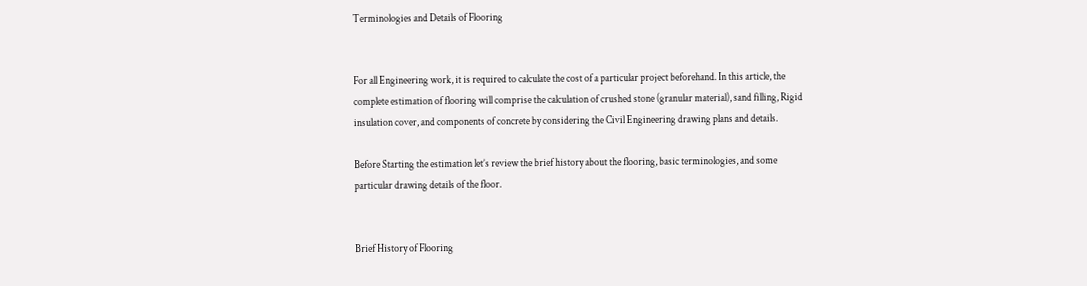Terminologies and Details of Flooring


For all Engineering work, it is required to calculate the cost of a particular project beforehand. In this article, the complete estimation of flooring will comprise the calculation of crushed stone (granular material), sand filling, Rigid insulation cover, and components of concrete by considering the Civil Engineering drawing plans and details.

Before Starting the estimation let’s review the brief history about the flooring, basic terminologies, and some particular drawing details of the floor.


Brief History of Flooring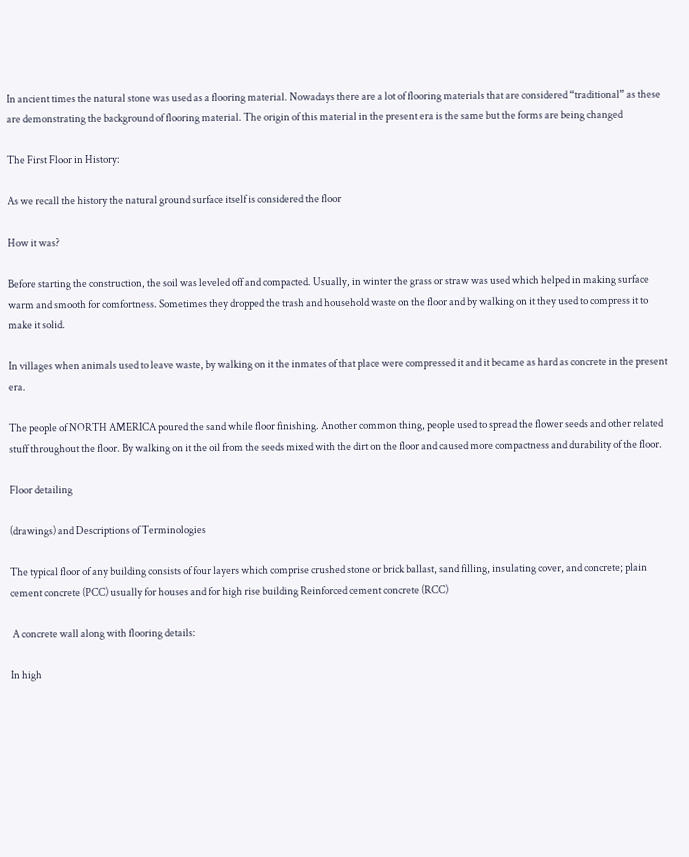In ancient times the natural stone was used as a flooring material. Nowadays there are a lot of flooring materials that are considered “traditional” as these are demonstrating the background of flooring material. The origin of this material in the present era is the same but the forms are being changed

The First Floor in History:

As we recall the history the natural ground surface itself is considered the floor

How it was?

Before starting the construction, the soil was leveled off and compacted. Usually, in winter the grass or straw was used which helped in making surface warm and smooth for comfortness. Sometimes they dropped the trash and household waste on the floor and by walking on it they used to compress it to make it solid.

In villages when animals used to leave waste, by walking on it the inmates of that place were compressed it and it became as hard as concrete in the present era.

The people of NORTH AMERICA poured the sand while floor finishing. Another common thing, people used to spread the flower seeds and other related stuff throughout the floor. By walking on it the oil from the seeds mixed with the dirt on the floor and caused more compactness and durability of the floor.

Floor detailing

(drawings) and Descriptions of Terminologies

The typical floor of any building consists of four layers which comprise crushed stone or brick ballast, sand filling, insulating cover, and concrete; plain cement concrete (PCC) usually for houses and for high rise building Reinforced cement concrete (RCC)

 A concrete wall along with flooring details:

In high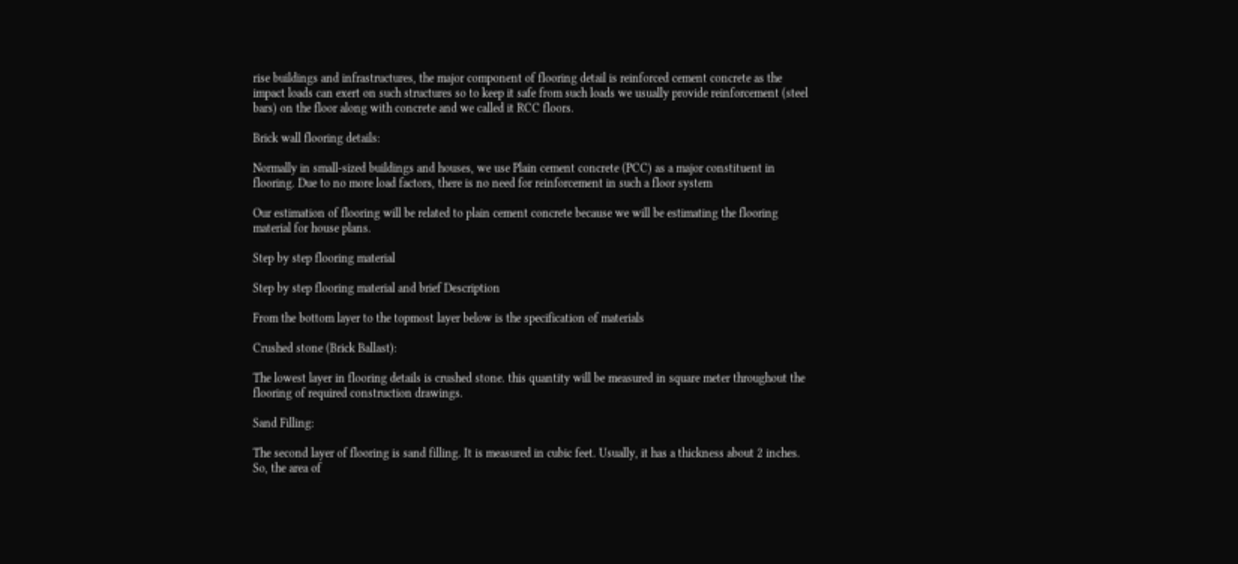rise buildings and infrastructures, the major component of flooring detail is reinforced cement concrete as the impact loads can exert on such structures so to keep it safe from such loads we usually provide reinforcement (steel bars) on the floor along with concrete and we called it RCC floors.

Brick wall flooring details:

Normally in small-sized buildings and houses, we use Plain cement concrete (PCC) as a major constituent in flooring. Due to no more load factors, there is no need for reinforcement in such a floor system

Our estimation of flooring will be related to plain cement concrete because we will be estimating the flooring material for house plans.

Step by step flooring material

Step by step flooring material and brief Description

From the bottom layer to the topmost layer below is the specification of materials

Crushed stone (Brick Ballast):

The lowest layer in flooring details is crushed stone. this quantity will be measured in square meter throughout the flooring of required construction drawings.

Sand Filling:

The second layer of flooring is sand filling. It is measured in cubic feet. Usually, it has a thickness about 2 inches. So, the area of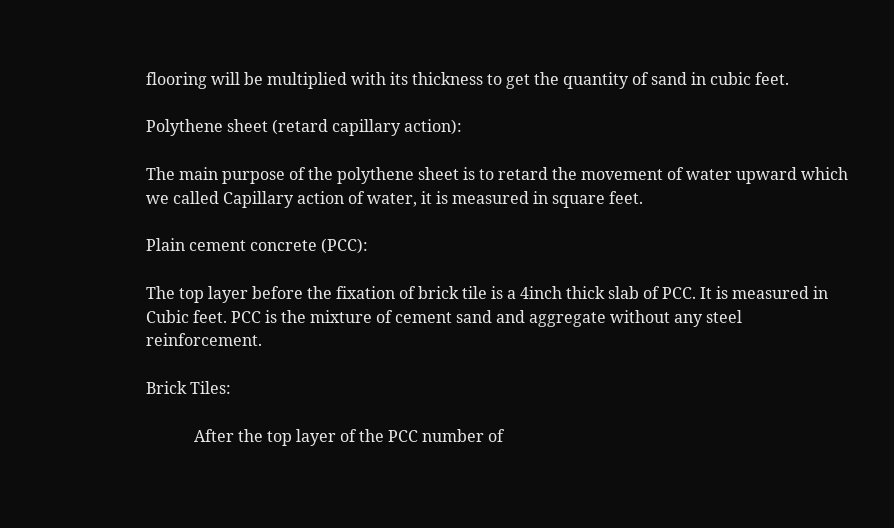flooring will be multiplied with its thickness to get the quantity of sand in cubic feet.

Polythene sheet (retard capillary action):

The main purpose of the polythene sheet is to retard the movement of water upward which we called Capillary action of water, it is measured in square feet.

Plain cement concrete (PCC):

The top layer before the fixation of brick tile is a 4inch thick slab of PCC. It is measured in Cubic feet. PCC is the mixture of cement sand and aggregate without any steel reinforcement.

Brick Tiles:

            After the top layer of the PCC number of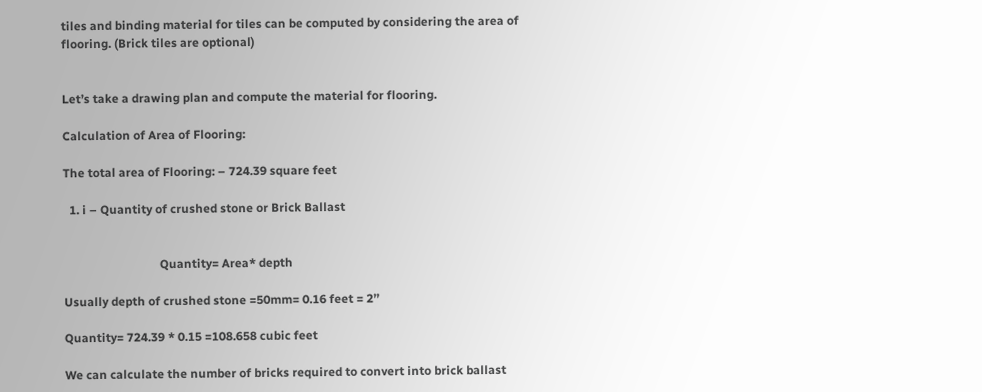tiles and binding material for tiles can be computed by considering the area of flooring. (Brick tiles are optional)


Let’s take a drawing plan and compute the material for flooring.

Calculation of Area of Flooring:

The total area of Flooring: – 724.39 square feet

  1. i – Quantity of crushed stone or Brick Ballast


                                Quantity= Area* depth

Usually depth of crushed stone =50mm= 0.16 feet = 2’’

Quantity= 724.39 * 0.15 =108.658 cubic feet

We can calculate the number of bricks required to convert into brick ballast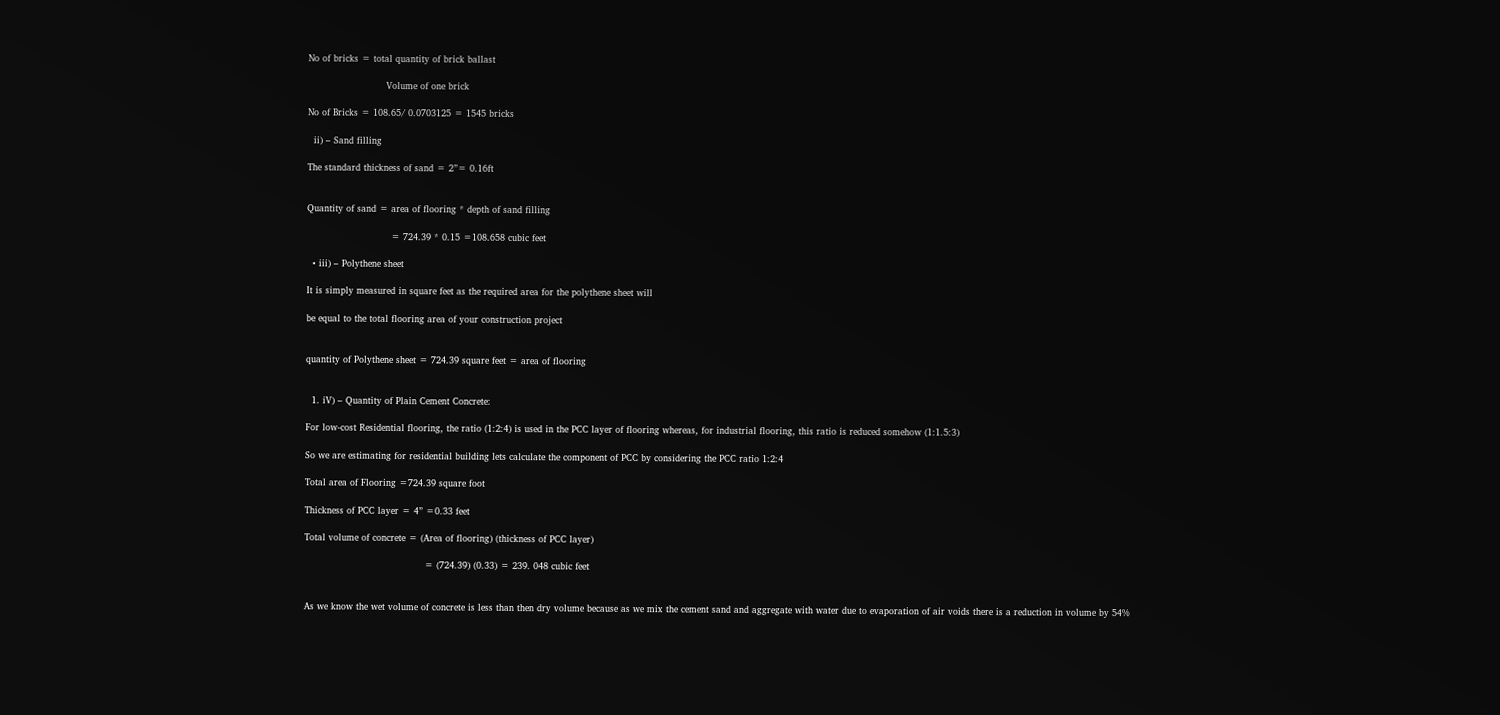No of bricks = total quantity of brick ballast

                          Volume of one brick

No of Bricks = 108.65/ 0.0703125 = 1545 bricks

  ii) – Sand filling

The standard thickness of sand = 2”= 0.16ft


Quantity of sand = area of flooring * depth of sand filling

                            = 724.39 * 0.15 =108.658 cubic feet

  • iii) – Polythene sheet

It is simply measured in square feet as the required area for the polythene sheet will

be equal to the total flooring area of your construction project


quantity of Polythene sheet = 724.39 square feet = area of flooring


  1. iV) – Quantity of Plain Cement Concrete:

For low-cost Residential flooring, the ratio (1:2:4) is used in the PCC layer of flooring whereas, for industrial flooring, this ratio is reduced somehow (1:1.5:3)

So we are estimating for residential building lets calculate the component of PCC by considering the PCC ratio 1:2:4

Total area of Flooring =724.39 square foot

Thickness of PCC layer = 4” =0.33 feet

Total volume of concrete = (Area of flooring) (thickness of PCC layer)

                                        = (724.39) (0.33) = 239. 048 cubic feet


As we know the wet volume of concrete is less than then dry volume because as we mix the cement sand and aggregate with water due to evaporation of air voids there is a reduction in volume by 54%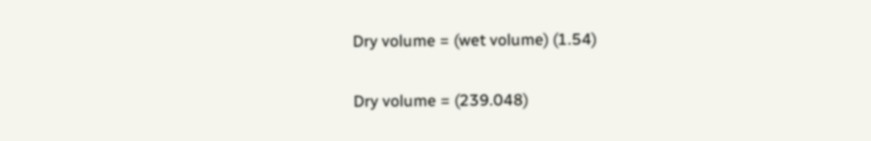Dry volume = (wet volume) (1.54)

Dry volume = (239.048)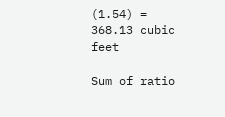(1.54) = 368.13 cubic feet

Sum of ratio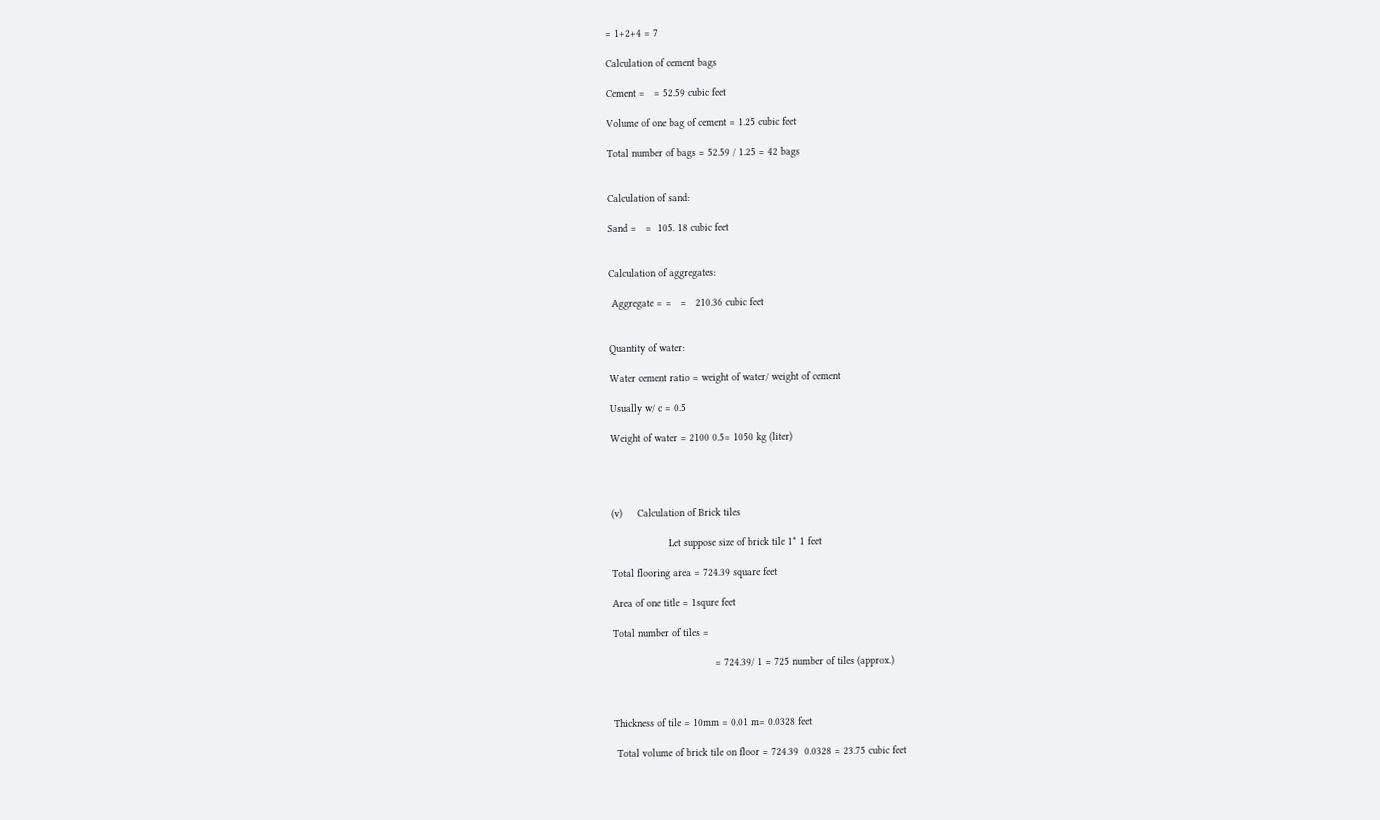= 1+2+4 = 7

Calculation of cement bags

Cement =   = 52.59 cubic feet

Volume of one bag of cement = 1.25 cubic feet

Total number of bags = 52.59 / 1.25 = 42 bags


Calculation of sand:

Sand =   =  105. 18 cubic feet


Calculation of aggregates:

 Aggregate = =   =   210.36 cubic feet


Quantity of water:

Water cement ratio = weight of water/ weight of cement

Usually w/ c = 0.5

Weight of water = 2100 0.5= 1050 kg (liter)




(v)     Calculation of Brick tiles

                   Let suppose size of brick tile 1* 1 feet

Total flooring area = 724.39 square feet

Area of one title = 1squre feet

Total number of tiles =

                                  = 724.39/ 1 = 725 number of tiles (approx.)



Thickness of tile = 10mm = 0.01 m= 0.0328 feet

 Total volume of brick tile on floor = 724.39  0.0328 = 23.75 cubic feet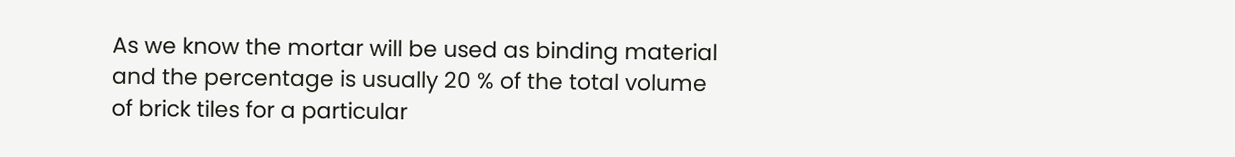As we know the mortar will be used as binding material and the percentage is usually 20 % of the total volume of brick tiles for a particular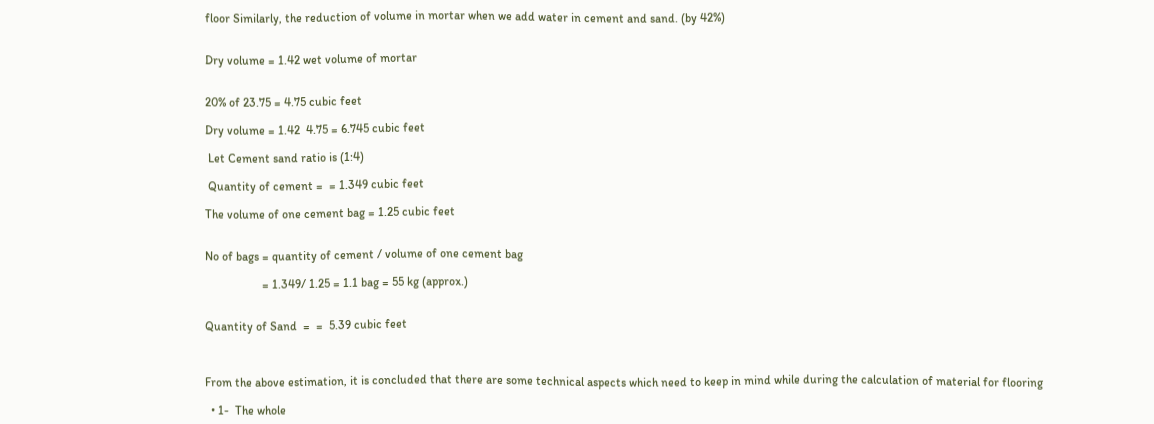floor Similarly, the reduction of volume in mortar when we add water in cement and sand. (by 42%)


Dry volume = 1.42 wet volume of mortar


20% of 23.75 = 4.75 cubic feet

Dry volume = 1.42  4.75 = 6.745 cubic feet

 Let Cement sand ratio is (1:4)

 Quantity of cement =  = 1.349 cubic feet

The volume of one cement bag = 1.25 cubic feet


No of bags = quantity of cement / volume of one cement bag

                   = 1.349/ 1.25 = 1.1 bag = 55 kg (approx.)


Quantity of Sand  =  =  5.39 cubic feet



From the above estimation, it is concluded that there are some technical aspects which need to keep in mind while during the calculation of material for flooring

  • 1-  The whole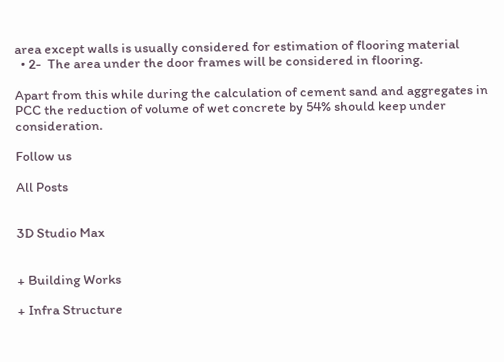area except walls is usually considered for estimation of flooring material
  • 2-  The area under the door frames will be considered in flooring.

Apart from this while during the calculation of cement sand and aggregates in PCC the reduction of volume of wet concrete by 54% should keep under consideration.

Follow us

All Posts


3D Studio Max


+ Building Works

+ Infra Structure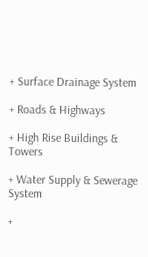+ Surface Drainage System

+ Roads & Highways

+ High Rise Buildings & Towers

+ Water Supply & Sewerage System

+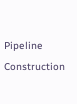Pipeline Construction